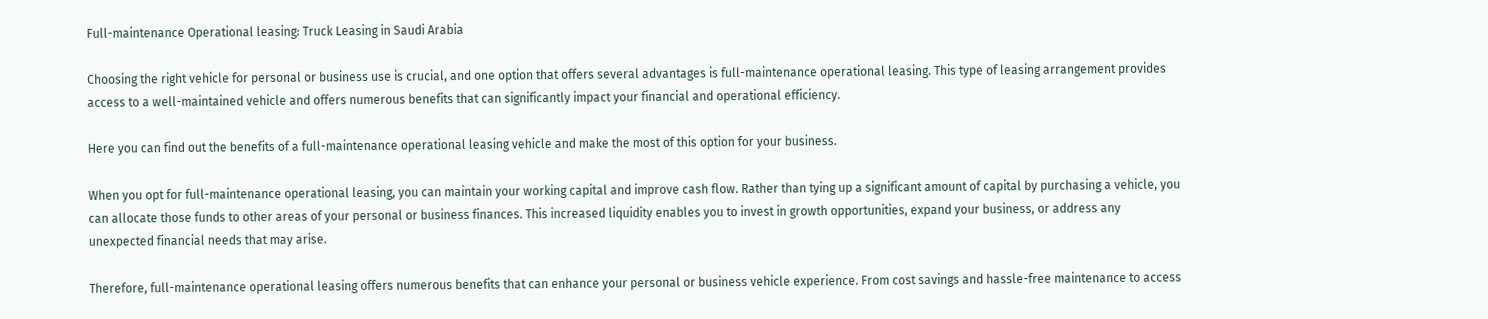Full-maintenance Operational leasing: Truck Leasing in Saudi Arabia

Choosing the right vehicle for personal or business use is crucial, and one option that offers several advantages is full-maintenance operational leasing. This type of leasing arrangement provides access to a well-maintained vehicle and offers numerous benefits that can significantly impact your financial and operational efficiency.

Here you can find out the benefits of a full-maintenance operational leasing vehicle and make the most of this option for your business.

When you opt for full-maintenance operational leasing, you can maintain your working capital and improve cash flow. Rather than tying up a significant amount of capital by purchasing a vehicle, you can allocate those funds to other areas of your personal or business finances. This increased liquidity enables you to invest in growth opportunities, expand your business, or address any unexpected financial needs that may arise.

Therefore, full-maintenance operational leasing offers numerous benefits that can enhance your personal or business vehicle experience. From cost savings and hassle-free maintenance to access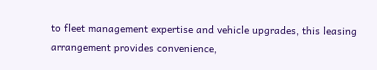to fleet management expertise and vehicle upgrades, this leasing arrangement provides convenience,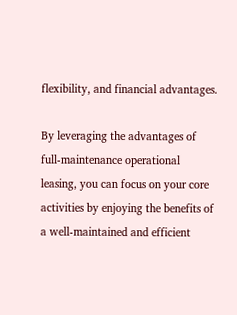flexibility, and financial advantages.

By leveraging the advantages of full-maintenance operational leasing, you can focus on your core activities by enjoying the benefits of a well-maintained and efficient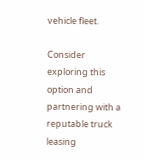vehicle fleet.

Consider exploring this option and partnering with a reputable truck leasing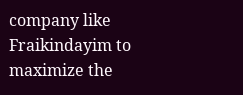company like Fraikindayim to maximize the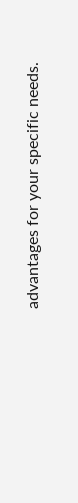advantages for your specific needs.